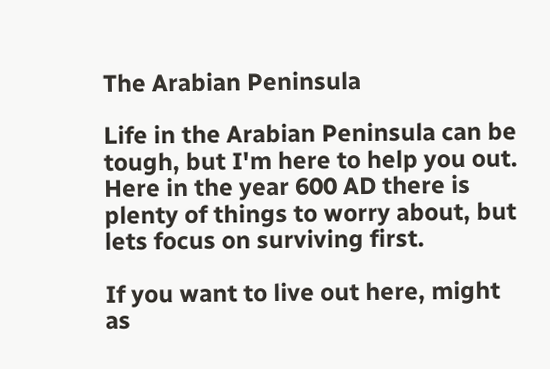The Arabian Peninsula

Life in the Arabian Peninsula can be tough, but I'm here to help you out. Here in the year 600 AD there is plenty of things to worry about, but lets focus on surviving first.

If you want to live out here, might as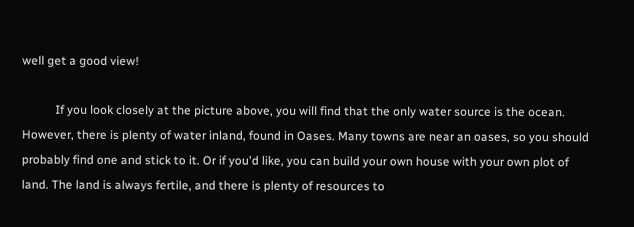well get a good view!

           If you look closely at the picture above, you will find that the only water source is the ocean. However, there is plenty of water inland, found in Oases. Many towns are near an oases, so you should probably find one and stick to it. Or if you'd like, you can build your own house with your own plot of land. The land is always fertile, and there is plenty of resources to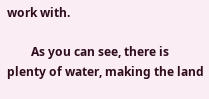work with.

        As you can see, there is plenty of water, making the land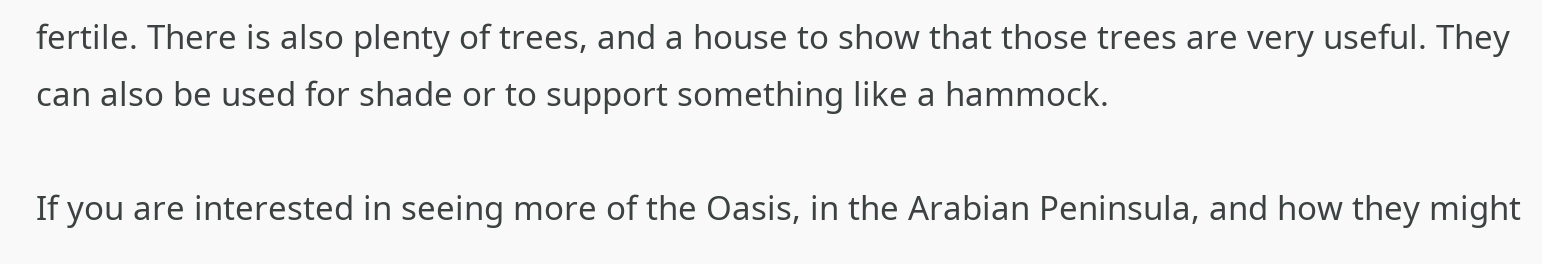fertile. There is also plenty of trees, and a house to show that those trees are very useful. They can also be used for shade or to support something like a hammock.

If you are interested in seeing more of the Oasis, in the Arabian Peninsula, and how they might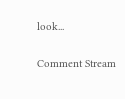look...

Comment Stream